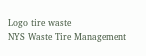Logo tire waste
NYS Waste Tire Management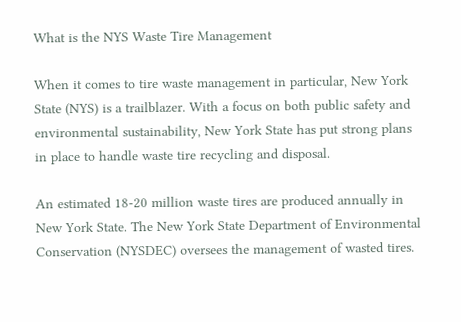What is the NYS Waste Tire Management

When it comes to tire waste management in particular, New York State (NYS) is a trailblazer. With a focus on both public safety and environmental sustainability, New York State has put strong plans in place to handle waste tire recycling and disposal.

An estimated 18-20 million waste tires are produced annually in New York State. The New York State Department of Environmental Conservation (NYSDEC) oversees the management of wasted tires.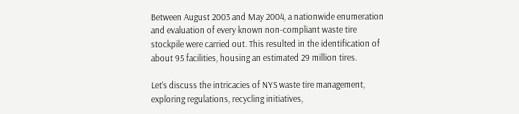Between August 2003 and May 2004, a nationwide enumeration and evaluation of every known non-compliant waste tire stockpile were carried out. This resulted in the identification of about 95 facilities, housing an estimated 29 million tires.

Let’s discuss the intricacies of NYS waste tire management, exploring regulations, recycling initiatives,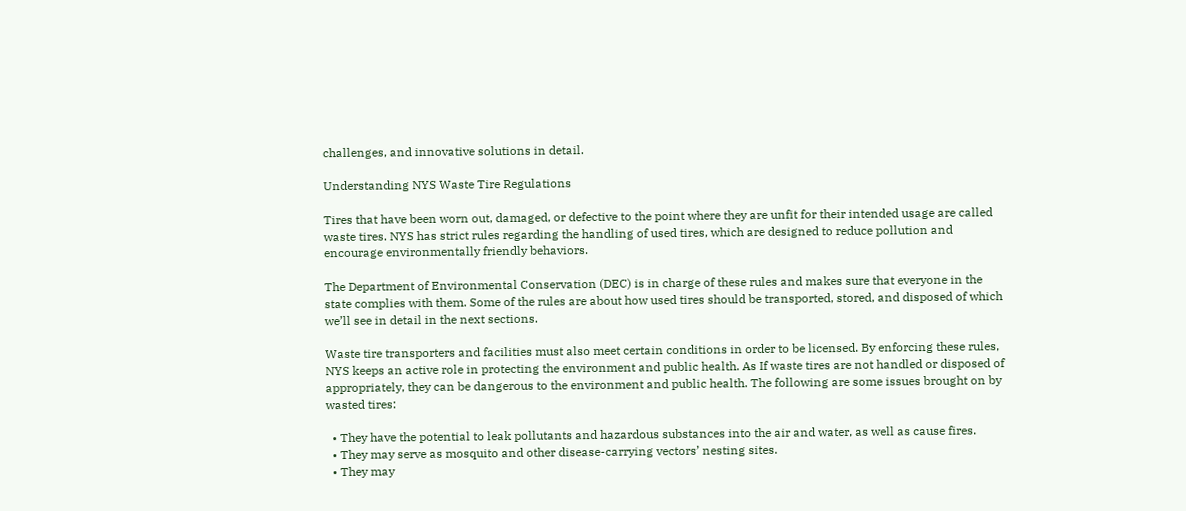challenges, and innovative solutions in detail.

Understanding NYS Waste Tire Regulations

Tires that have been worn out, damaged, or defective to the point where they are unfit for their intended usage are called waste tires. NYS has strict rules regarding the handling of used tires, which are designed to reduce pollution and encourage environmentally friendly behaviors.

The Department of Environmental Conservation (DEC) is in charge of these rules and makes sure that everyone in the state complies with them. Some of the rules are about how used tires should be transported, stored, and disposed of which we’ll see in detail in the next sections.

Waste tire transporters and facilities must also meet certain conditions in order to be licensed. By enforcing these rules, NYS keeps an active role in protecting the environment and public health. As If waste tires are not handled or disposed of appropriately, they can be dangerous to the environment and public health. The following are some issues brought on by wasted tires:

  • They have the potential to leak pollutants and hazardous substances into the air and water, as well as cause fires.
  • They may serve as mosquito and other disease-carrying vectors’ nesting sites.
  • They may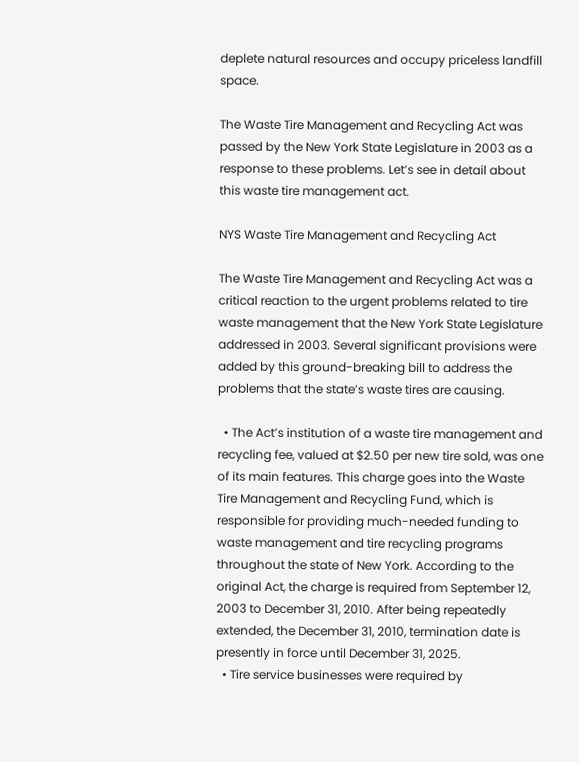deplete natural resources and occupy priceless landfill space.

The Waste Tire Management and Recycling Act was passed by the New York State Legislature in 2003 as a response to these problems. Let’s see in detail about this waste tire management act.

NYS Waste Tire Management and Recycling Act

The Waste Tire Management and Recycling Act was a critical reaction to the urgent problems related to tire waste management that the New York State Legislature addressed in 2003. Several significant provisions were added by this ground-breaking bill to address the problems that the state’s waste tires are causing.

  • The Act’s institution of a waste tire management and recycling fee, valued at $2.50 per new tire sold, was one of its main features. This charge goes into the Waste Tire Management and Recycling Fund, which is responsible for providing much-needed funding to waste management and tire recycling programs throughout the state of New York. According to the original Act, the charge is required from September 12, 2003 to December 31, 2010. After being repeatedly extended, the December 31, 2010, termination date is presently in force until December 31, 2025.
  • Tire service businesses were required by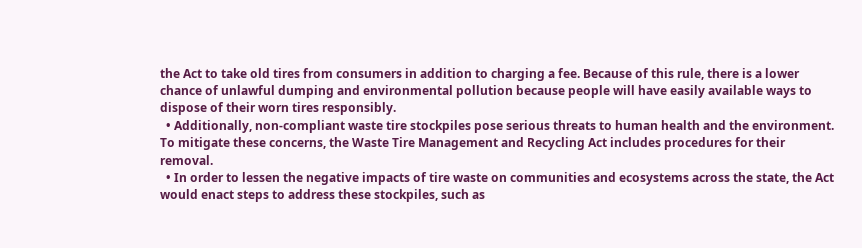the Act to take old tires from consumers in addition to charging a fee. Because of this rule, there is a lower chance of unlawful dumping and environmental pollution because people will have easily available ways to dispose of their worn tires responsibly.
  • Additionally, non-compliant waste tire stockpiles pose serious threats to human health and the environment. To mitigate these concerns, the Waste Tire Management and Recycling Act includes procedures for their removal.
  • In order to lessen the negative impacts of tire waste on communities and ecosystems across the state, the Act would enact steps to address these stockpiles, such as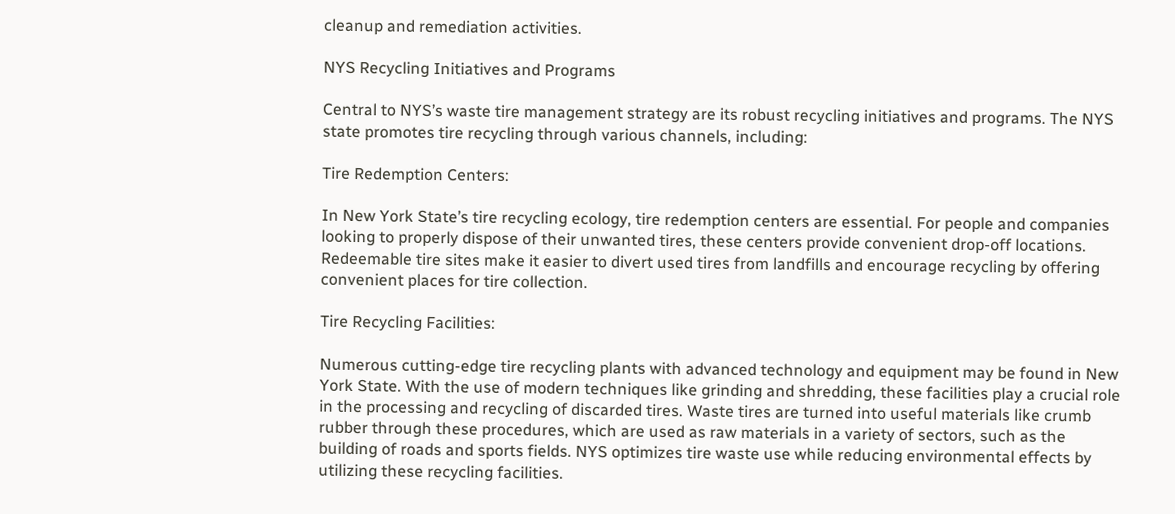cleanup and remediation activities.

NYS Recycling Initiatives and Programs

Central to NYS’s waste tire management strategy are its robust recycling initiatives and programs. The NYS state promotes tire recycling through various channels, including:

Tire Redemption Centers:

In New York State’s tire recycling ecology, tire redemption centers are essential. For people and companies looking to properly dispose of their unwanted tires, these centers provide convenient drop-off locations. Redeemable tire sites make it easier to divert used tires from landfills and encourage recycling by offering convenient places for tire collection.

Tire Recycling Facilities:

Numerous cutting-edge tire recycling plants with advanced technology and equipment may be found in New York State. With the use of modern techniques like grinding and shredding, these facilities play a crucial role in the processing and recycling of discarded tires. Waste tires are turned into useful materials like crumb rubber through these procedures, which are used as raw materials in a variety of sectors, such as the building of roads and sports fields. NYS optimizes tire waste use while reducing environmental effects by utilizing these recycling facilities.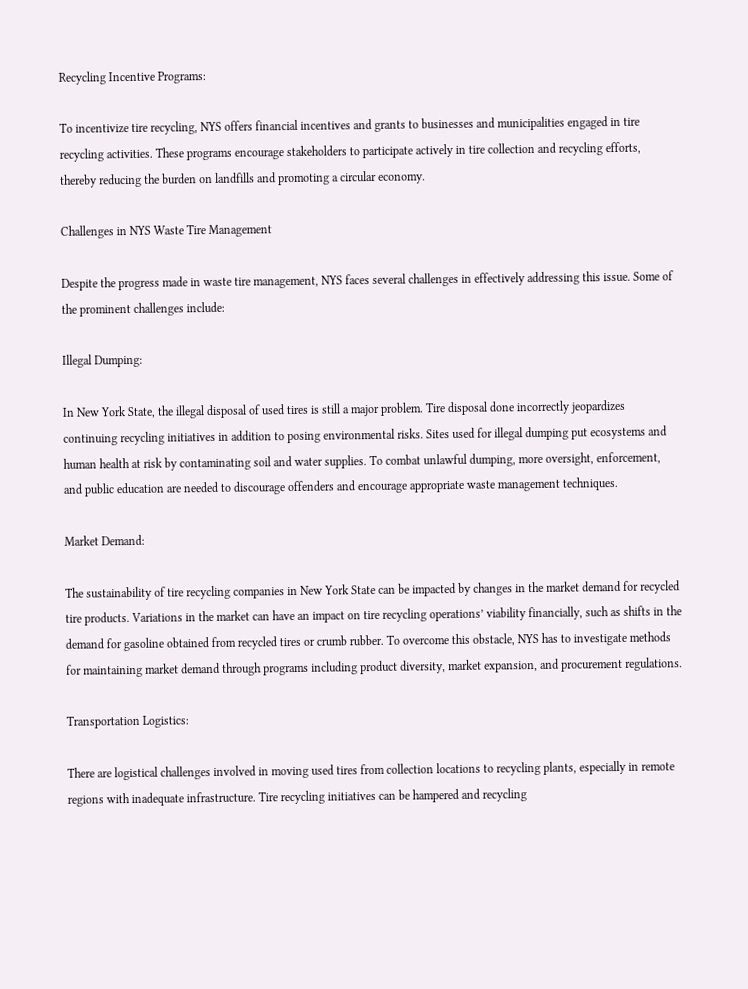Recycling Incentive Programs:

To incentivize tire recycling, NYS offers financial incentives and grants to businesses and municipalities engaged in tire recycling activities. These programs encourage stakeholders to participate actively in tire collection and recycling efforts, thereby reducing the burden on landfills and promoting a circular economy.

Challenges in NYS Waste Tire Management

Despite the progress made in waste tire management, NYS faces several challenges in effectively addressing this issue. Some of the prominent challenges include:

Illegal Dumping:

In New York State, the illegal disposal of used tires is still a major problem. Tire disposal done incorrectly jeopardizes continuing recycling initiatives in addition to posing environmental risks. Sites used for illegal dumping put ecosystems and human health at risk by contaminating soil and water supplies. To combat unlawful dumping, more oversight, enforcement, and public education are needed to discourage offenders and encourage appropriate waste management techniques.

Market Demand:

The sustainability of tire recycling companies in New York State can be impacted by changes in the market demand for recycled tire products. Variations in the market can have an impact on tire recycling operations’ viability financially, such as shifts in the demand for gasoline obtained from recycled tires or crumb rubber. To overcome this obstacle, NYS has to investigate methods for maintaining market demand through programs including product diversity, market expansion, and procurement regulations.

Transportation Logistics:

There are logistical challenges involved in moving used tires from collection locations to recycling plants, especially in remote regions with inadequate infrastructure. Tire recycling initiatives can be hampered and recycling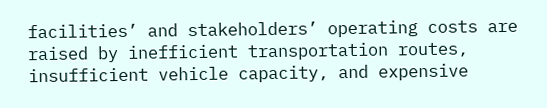facilities’ and stakeholders’ operating costs are raised by inefficient transportation routes, insufficient vehicle capacity, and expensive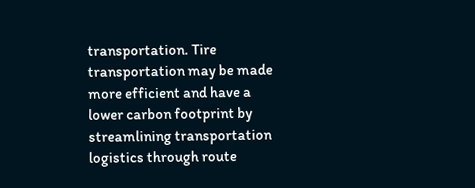transportation. Tire transportation may be made more efficient and have a lower carbon footprint by streamlining transportation logistics through route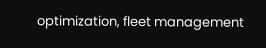optimization, fleet management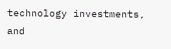technology investments, and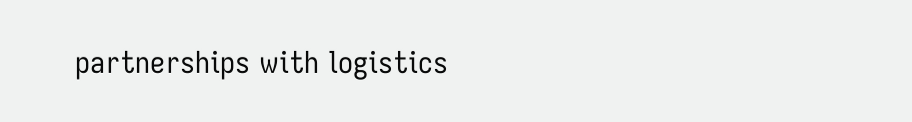partnerships with logistics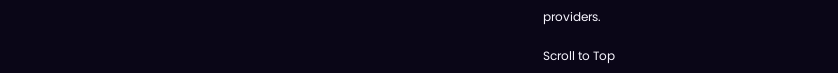providers.

Scroll to Top